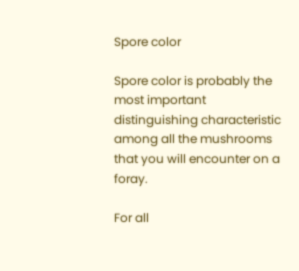Spore color

Spore color is probably the most important distinguishing characteristic among all the mushrooms that you will encounter on a foray.

For all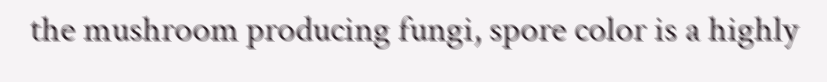the mushroom producing fungi, spore color is a highly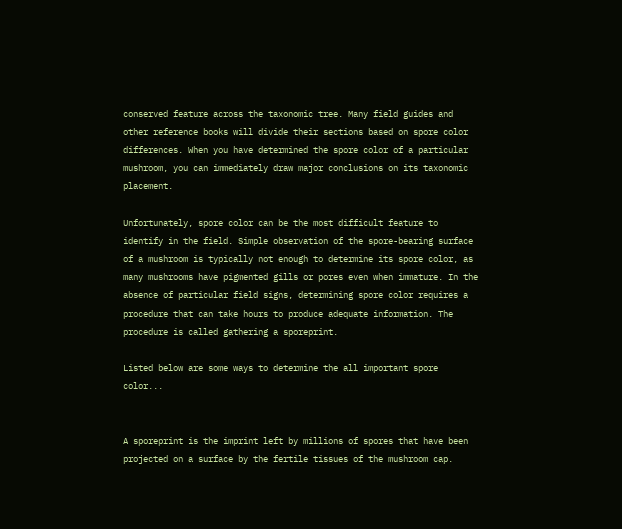conserved feature across the taxonomic tree. Many field guides and other reference books will divide their sections based on spore color differences. When you have determined the spore color of a particular mushroom, you can immediately draw major conclusions on its taxonomic placement.

Unfortunately, spore color can be the most difficult feature to identify in the field. Simple observation of the spore-bearing surface of a mushroom is typically not enough to determine its spore color, as many mushrooms have pigmented gills or pores even when immature. In the absence of particular field signs, determining spore color requires a procedure that can take hours to produce adequate information. The procedure is called gathering a sporeprint.

Listed below are some ways to determine the all important spore color...


A sporeprint is the imprint left by millions of spores that have been projected on a surface by the fertile tissues of the mushroom cap.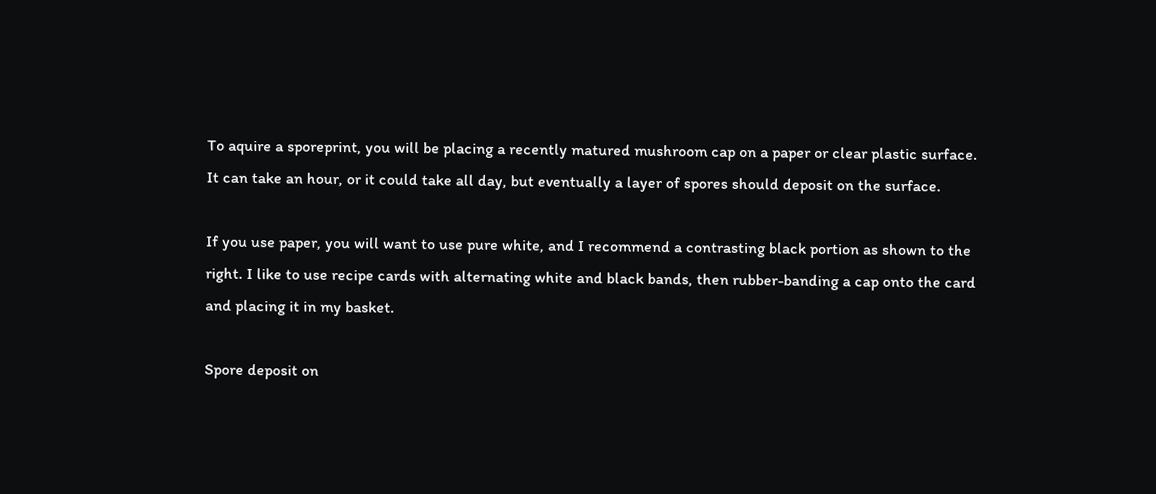To aquire a sporeprint, you will be placing a recently matured mushroom cap on a paper or clear plastic surface. It can take an hour, or it could take all day, but eventually a layer of spores should deposit on the surface.

If you use paper, you will want to use pure white, and I recommend a contrasting black portion as shown to the right. I like to use recipe cards with alternating white and black bands, then rubber-banding a cap onto the card and placing it in my basket.

Spore deposit on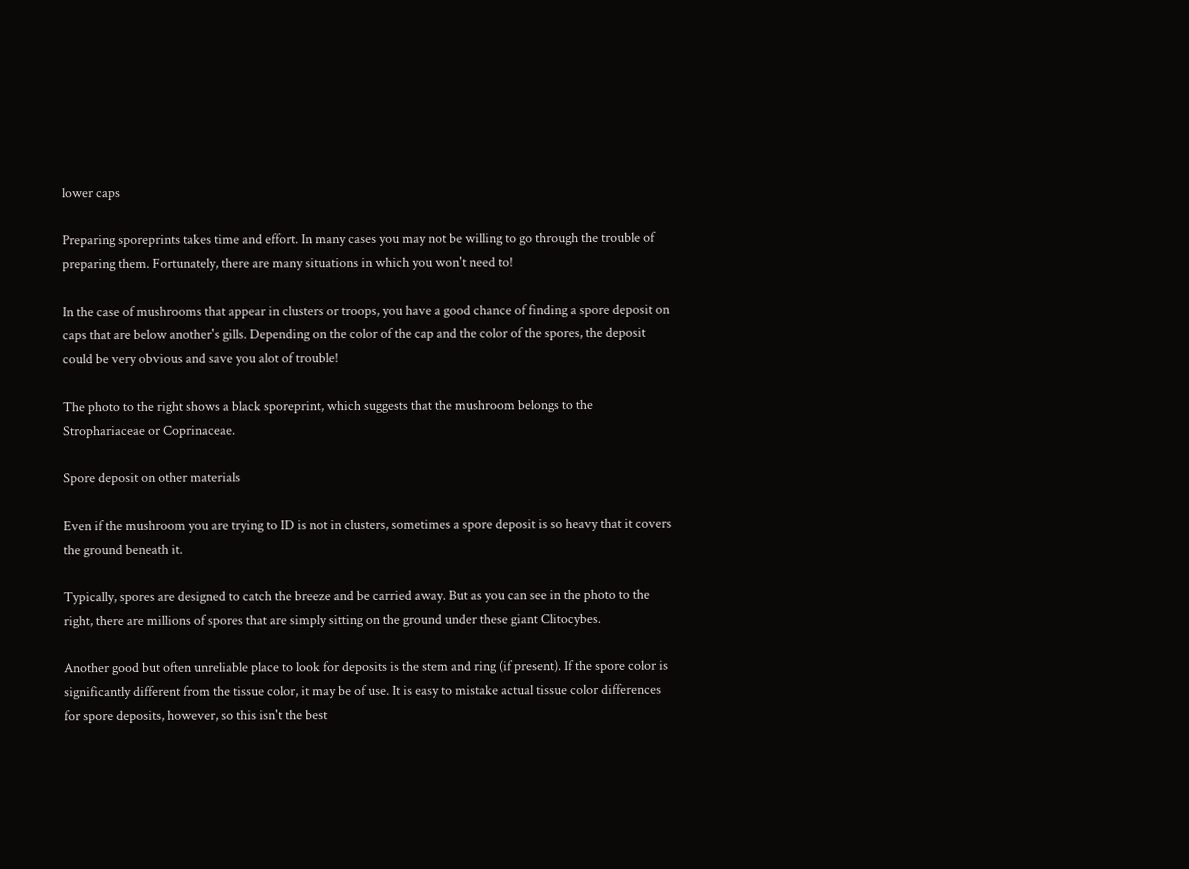lower caps

Preparing sporeprints takes time and effort. In many cases you may not be willing to go through the trouble of preparing them. Fortunately, there are many situations in which you won't need to!

In the case of mushrooms that appear in clusters or troops, you have a good chance of finding a spore deposit on caps that are below another's gills. Depending on the color of the cap and the color of the spores, the deposit could be very obvious and save you alot of trouble!

The photo to the right shows a black sporeprint, which suggests that the mushroom belongs to the Strophariaceae or Coprinaceae.

Spore deposit on other materials

Even if the mushroom you are trying to ID is not in clusters, sometimes a spore deposit is so heavy that it covers the ground beneath it.

Typically, spores are designed to catch the breeze and be carried away. But as you can see in the photo to the right, there are millions of spores that are simply sitting on the ground under these giant Clitocybes.

Another good but often unreliable place to look for deposits is the stem and ring (if present). If the spore color is significantly different from the tissue color, it may be of use. It is easy to mistake actual tissue color differences for spore deposits, however, so this isn't the best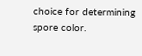choice for determining spore color.